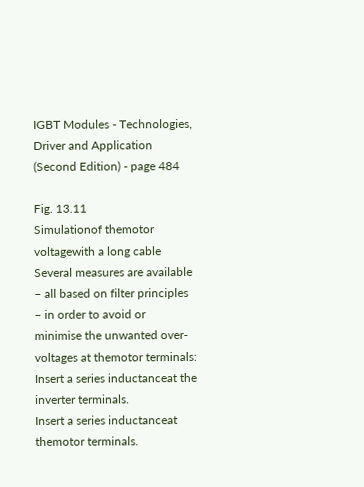IGBT Modules - Technologies, Driver and Application (Second Edition) - page 484

Fig. 13.11
Simulationof themotor voltagewith a long cable
Several measures are available – all based on filter principles – in order to avoid or
minimise the unwanted over-voltages at themotor terminals:
Insert a series inductanceat the inverter terminals.
Insert a series inductanceat themotor terminals.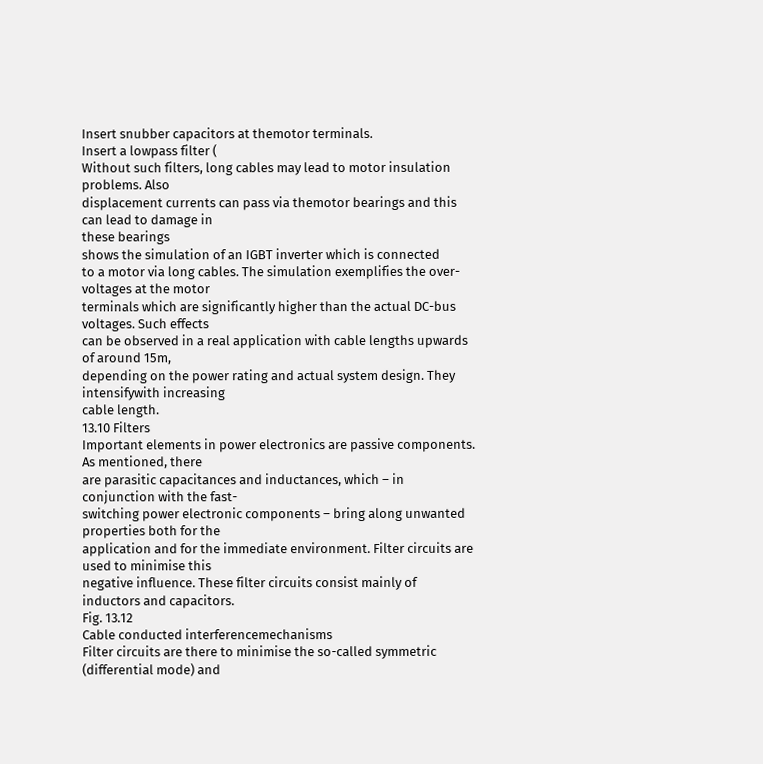Insert snubber capacitors at themotor terminals.
Insert a lowpass filter (
Without such filters, long cables may lead to motor insulation problems. Also
displacement currents can pass via themotor bearings and this can lead to damage in
these bearings
shows the simulation of an IGBT inverter which is connected
to a motor via long cables. The simulation exemplifies the over-voltages at the motor
terminals which are significantly higher than the actual DC-bus voltages. Such effects
can be observed in a real application with cable lengths upwards of around 15m,
depending on the power rating and actual system design. They intensifywith increasing
cable length.
13.10 Filters
Important elements in power electronics are passive components. As mentioned, there
are parasitic capacitances and inductances, which – in conjunction with the fast-
switching power electronic components – bring along unwanted properties both for the
application and for the immediate environment. Filter circuits are used to minimise this
negative influence. These filter circuits consist mainly of inductors and capacitors.
Fig. 13.12
Cable conducted interferencemechanisms
Filter circuits are there to minimise the so-called symmetric (differential mode) and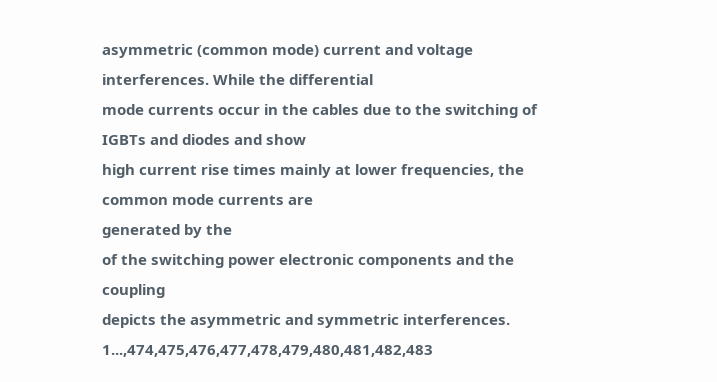asymmetric (common mode) current and voltage interferences. While the differential
mode currents occur in the cables due to the switching of IGBTs and diodes and show
high current rise times mainly at lower frequencies, the common mode currents are
generated by the
of the switching power electronic components and the coupling
depicts the asymmetric and symmetric interferences.
1...,474,475,476,477,478,479,480,481,482,483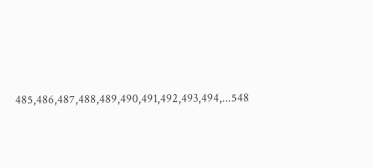485,486,487,488,489,490,491,492,493,494,...548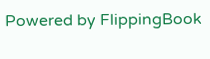Powered by FlippingBook